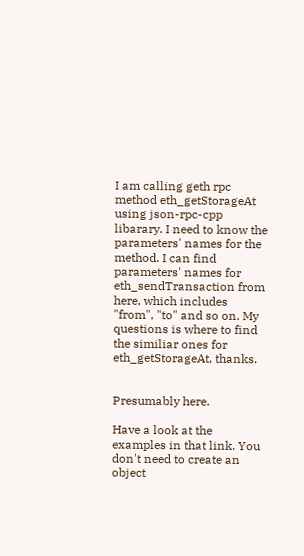I am calling geth rpc method eth_getStorageAt using json-rpc-cpp libarary. I need to know the parameters' names for the method. I can find parameters' names for eth_sendTransaction from here, which includes "from", "to" and so on. My questions is where to find the similiar ones for eth_getStorageAt, thanks.


Presumably here.

Have a look at the examples in that link. You don't need to create an object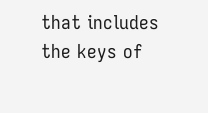that includes the keys of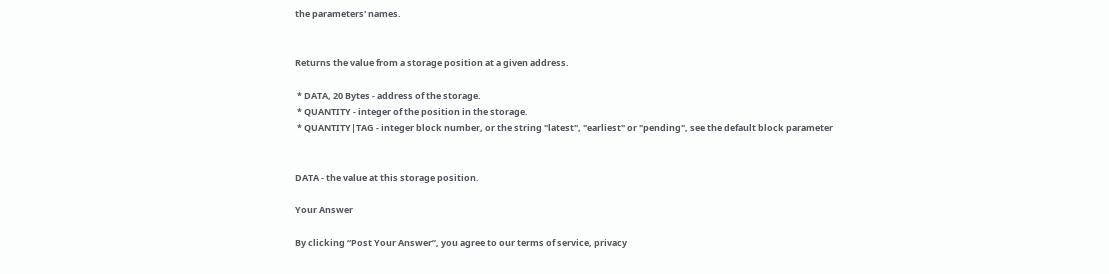the parameters' names.


Returns the value from a storage position at a given address.

 * DATA, 20 Bytes - address of the storage.
 * QUANTITY - integer of the position in the storage.
 * QUANTITY|TAG - integer block number, or the string "latest", "earliest" or "pending", see the default block parameter


DATA - the value at this storage position.

Your Answer

By clicking “Post Your Answer”, you agree to our terms of service, privacy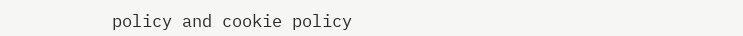policy and cookie policy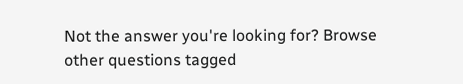Not the answer you're looking for? Browse other questions tagged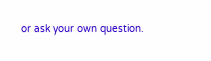or ask your own question.